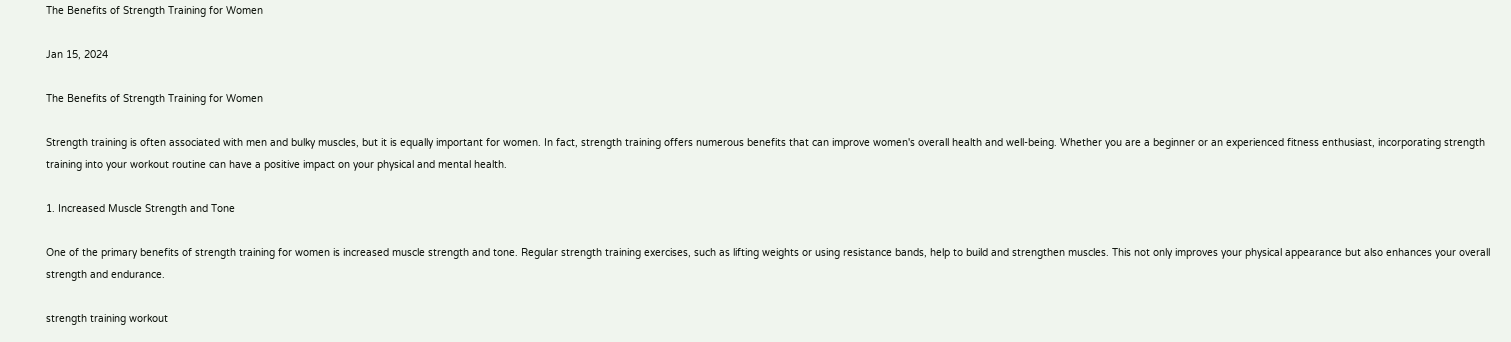The Benefits of Strength Training for Women

Jan 15, 2024

The Benefits of Strength Training for Women

Strength training is often associated with men and bulky muscles, but it is equally important for women. In fact, strength training offers numerous benefits that can improve women's overall health and well-being. Whether you are a beginner or an experienced fitness enthusiast, incorporating strength training into your workout routine can have a positive impact on your physical and mental health.

1. Increased Muscle Strength and Tone

One of the primary benefits of strength training for women is increased muscle strength and tone. Regular strength training exercises, such as lifting weights or using resistance bands, help to build and strengthen muscles. This not only improves your physical appearance but also enhances your overall strength and endurance.

strength training workout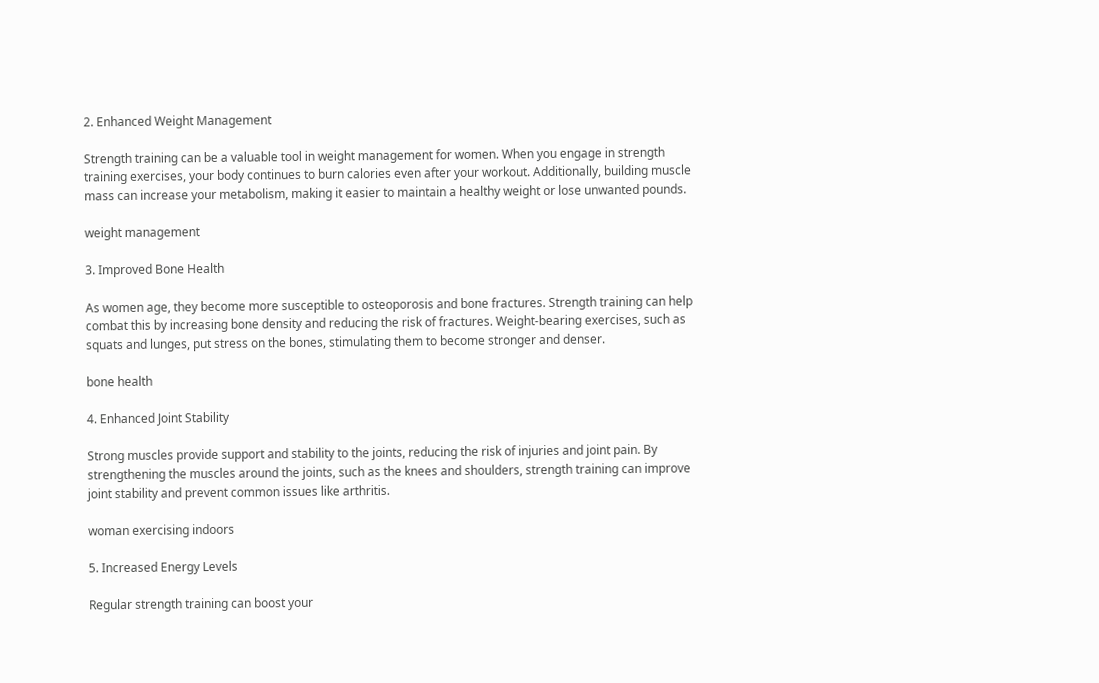2. Enhanced Weight Management

Strength training can be a valuable tool in weight management for women. When you engage in strength training exercises, your body continues to burn calories even after your workout. Additionally, building muscle mass can increase your metabolism, making it easier to maintain a healthy weight or lose unwanted pounds.

weight management

3. Improved Bone Health

As women age, they become more susceptible to osteoporosis and bone fractures. Strength training can help combat this by increasing bone density and reducing the risk of fractures. Weight-bearing exercises, such as squats and lunges, put stress on the bones, stimulating them to become stronger and denser.

bone health

4. Enhanced Joint Stability

Strong muscles provide support and stability to the joints, reducing the risk of injuries and joint pain. By strengthening the muscles around the joints, such as the knees and shoulders, strength training can improve joint stability and prevent common issues like arthritis.

woman exercising indoors

5. Increased Energy Levels

Regular strength training can boost your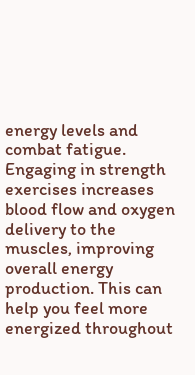energy levels and combat fatigue. Engaging in strength exercises increases blood flow and oxygen delivery to the muscles, improving overall energy production. This can help you feel more energized throughout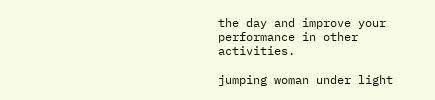the day and improve your performance in other activities.

jumping woman under light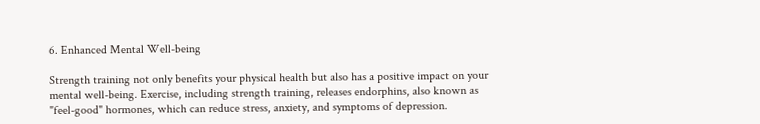6. Enhanced Mental Well-being

Strength training not only benefits your physical health but also has a positive impact on your mental well-being. Exercise, including strength training, releases endorphins, also known as "feel-good" hormones, which can reduce stress, anxiety, and symptoms of depression.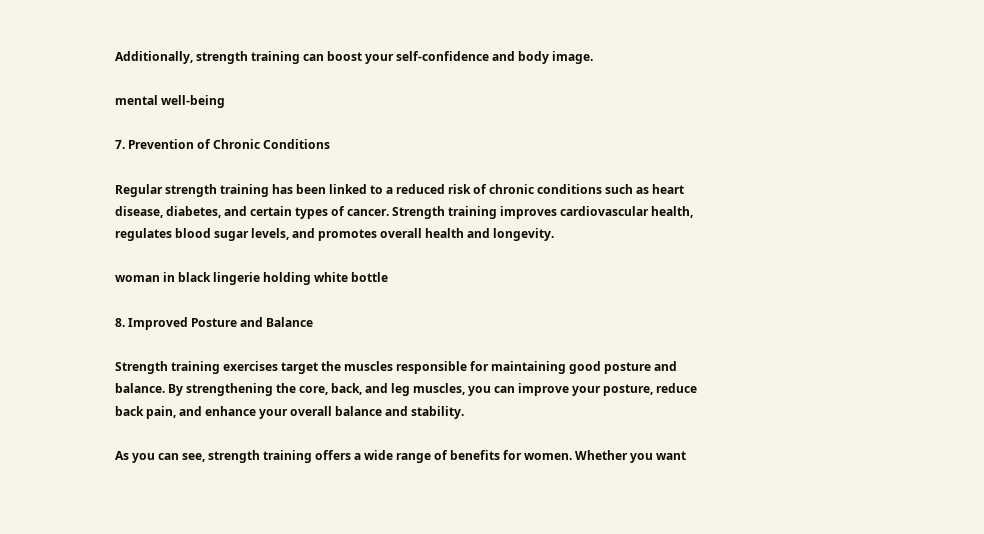Additionally, strength training can boost your self-confidence and body image.

mental well-being

7. Prevention of Chronic Conditions

Regular strength training has been linked to a reduced risk of chronic conditions such as heart disease, diabetes, and certain types of cancer. Strength training improves cardiovascular health, regulates blood sugar levels, and promotes overall health and longevity.

woman in black lingerie holding white bottle

8. Improved Posture and Balance

Strength training exercises target the muscles responsible for maintaining good posture and balance. By strengthening the core, back, and leg muscles, you can improve your posture, reduce back pain, and enhance your overall balance and stability.

As you can see, strength training offers a wide range of benefits for women. Whether you want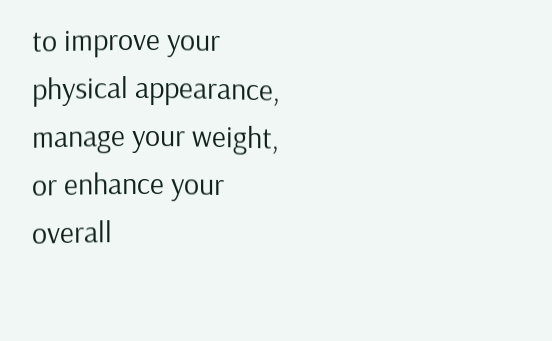to improve your physical appearance, manage your weight, or enhance your overall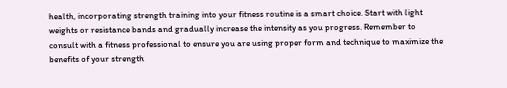health, incorporating strength training into your fitness routine is a smart choice. Start with light weights or resistance bands and gradually increase the intensity as you progress. Remember to consult with a fitness professional to ensure you are using proper form and technique to maximize the benefits of your strength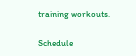training workouts.

Schedule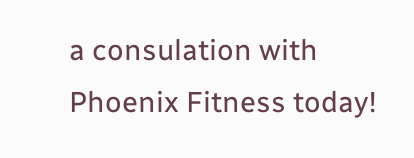a consulation with Phoenix Fitness today!